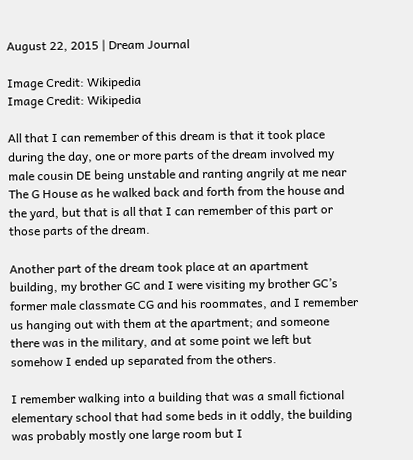August 22, 2015 | Dream Journal

Image Credit: Wikipedia
Image Credit: Wikipedia

All that I can remember of this dream is that it took place during the day, one or more parts of the dream involved my male cousin DE being unstable and ranting angrily at me near The G House as he walked back and forth from the house and the yard, but that is all that I can remember of this part or those parts of the dream.

Another part of the dream took place at an apartment building, my brother GC and I were visiting my brother GC’s former male classmate CG and his roommates, and I remember us hanging out with them at the apartment; and someone there was in the military, and at some point we left but somehow I ended up separated from the others.

I remember walking into a building that was a small fictional elementary school that had some beds in it oddly, the building was probably mostly one large room but I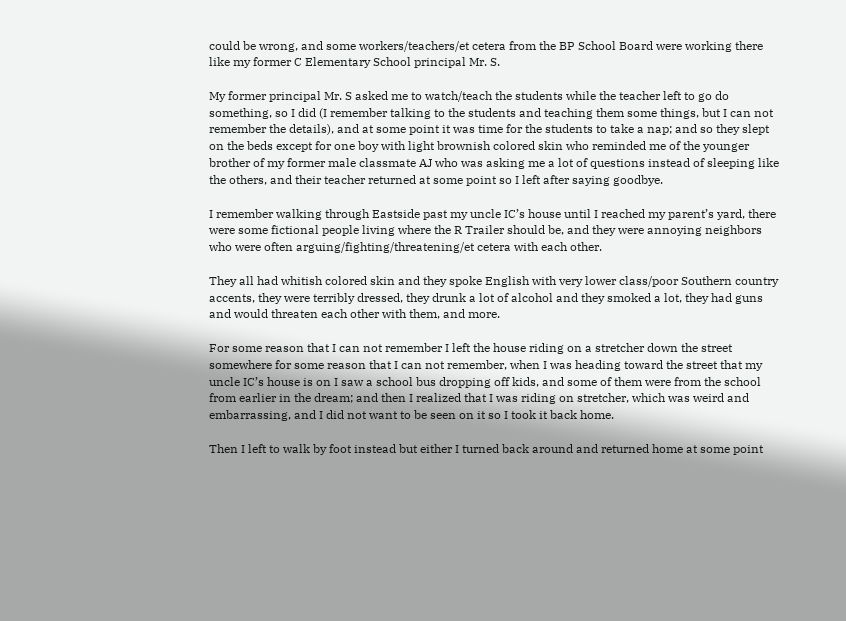could be wrong, and some workers/teachers/et cetera from the BP School Board were working there like my former C Elementary School principal Mr. S.

My former principal Mr. S asked me to watch/teach the students while the teacher left to go do something, so I did (I remember talking to the students and teaching them some things, but I can not remember the details), and at some point it was time for the students to take a nap; and so they slept on the beds except for one boy with light brownish colored skin who reminded me of the younger brother of my former male classmate AJ who was asking me a lot of questions instead of sleeping like the others, and their teacher returned at some point so I left after saying goodbye.

I remember walking through Eastside past my uncle IC’s house until I reached my parent’s yard, there were some fictional people living where the R Trailer should be, and they were annoying neighbors who were often arguing/fighting/threatening/et cetera with each other.

They all had whitish colored skin and they spoke English with very lower class/poor Southern country accents, they were terribly dressed, they drunk a lot of alcohol and they smoked a lot, they had guns and would threaten each other with them, and more.

For some reason that I can not remember I left the house riding on a stretcher down the street somewhere for some reason that I can not remember, when I was heading toward the street that my uncle IC’s house is on I saw a school bus dropping off kids, and some of them were from the school from earlier in the dream; and then I realized that I was riding on stretcher, which was weird and embarrassing, and I did not want to be seen on it so I took it back home.

Then I left to walk by foot instead but either I turned back around and returned home at some point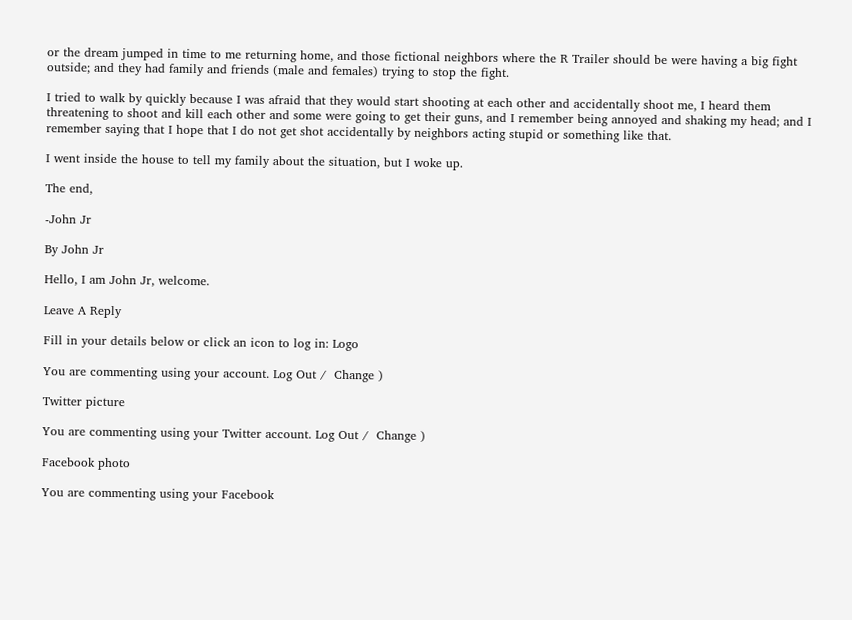or the dream jumped in time to me returning home, and those fictional neighbors where the R Trailer should be were having a big fight outside; and they had family and friends (male and females) trying to stop the fight.

I tried to walk by quickly because I was afraid that they would start shooting at each other and accidentally shoot me, I heard them threatening to shoot and kill each other and some were going to get their guns, and I remember being annoyed and shaking my head; and I remember saying that I hope that I do not get shot accidentally by neighbors acting stupid or something like that.

I went inside the house to tell my family about the situation, but I woke up.

The end,

-John Jr

By John Jr

Hello, I am John Jr, welcome.

Leave A Reply

Fill in your details below or click an icon to log in: Logo

You are commenting using your account. Log Out /  Change )

Twitter picture

You are commenting using your Twitter account. Log Out /  Change )

Facebook photo

You are commenting using your Facebook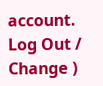account. Log Out /  Change )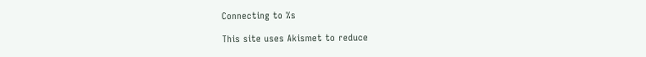Connecting to %s

This site uses Akismet to reduce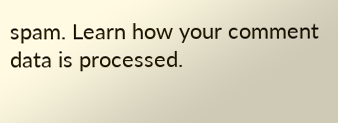spam. Learn how your comment data is processed.